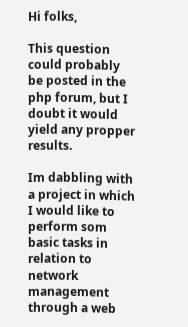Hi folks,

This question could probably be posted in the php forum, but I doubt it would yield any propper results.

Im dabbling with a project in which I would like to perform som basic tasks in relation to network management through a web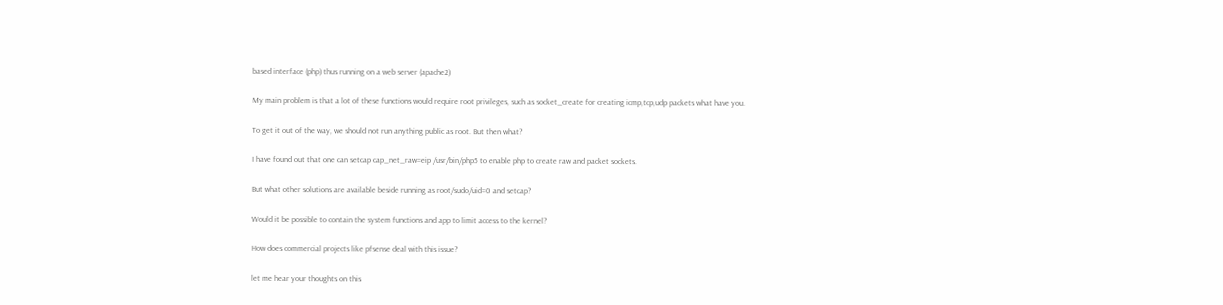based interface (php) thus running on a web server (apache2)

My main problem is that a lot of these functions would require root privileges, such as socket_create for creating icmp,tcp,udp packets what have you.

To get it out of the way, we should not run anything public as root. But then what?

I have found out that one can setcap cap_net_raw=eip /usr/bin/php5 to enable php to create raw and packet sockets.

But what other solutions are available beside running as root/sudo/uid=0 and setcap?

Would it be possible to contain the system functions and app to limit access to the kernel?

How does commercial projects like pfsense deal with this issue?

let me hear your thoughts on this